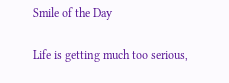Smile of the Day

Life is getting much too serious,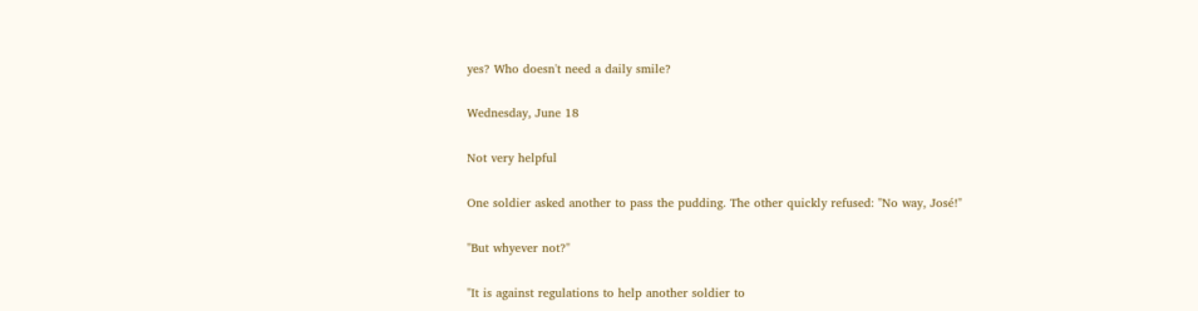yes? Who doesn't need a daily smile?

Wednesday, June 18

Not very helpful

One soldier asked another to pass the pudding. The other quickly refused: "No way, José!"

"But whyever not?"

"It is against regulations to help another soldier to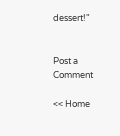dessert!"


Post a Comment

<< Home